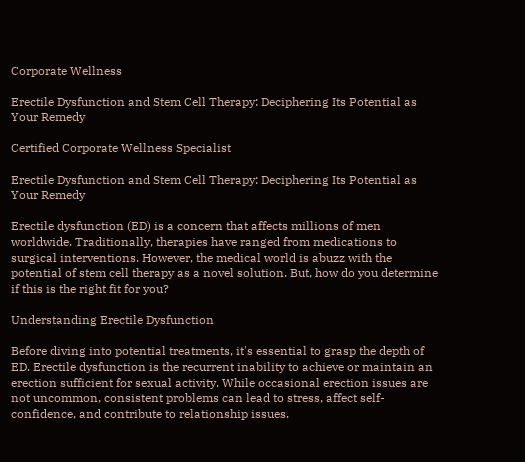Corporate Wellness

Erectile Dysfunction and Stem Cell Therapy: Deciphering Its Potential as Your Remedy

Certified Corporate Wellness Specialist

Erectile Dysfunction and Stem Cell Therapy: Deciphering Its Potential as Your Remedy

Erectile dysfunction (ED) is a concern that affects millions of men worldwide. Traditionally, therapies have ranged from medications to surgical interventions. However, the medical world is abuzz with the potential of stem cell therapy as a novel solution. But, how do you determine if this is the right fit for you?

Understanding Erectile Dysfunction

Before diving into potential treatments, it's essential to grasp the depth of ED. Erectile dysfunction is the recurrent inability to achieve or maintain an erection sufficient for sexual activity. While occasional erection issues are not uncommon, consistent problems can lead to stress, affect self-confidence, and contribute to relationship issues.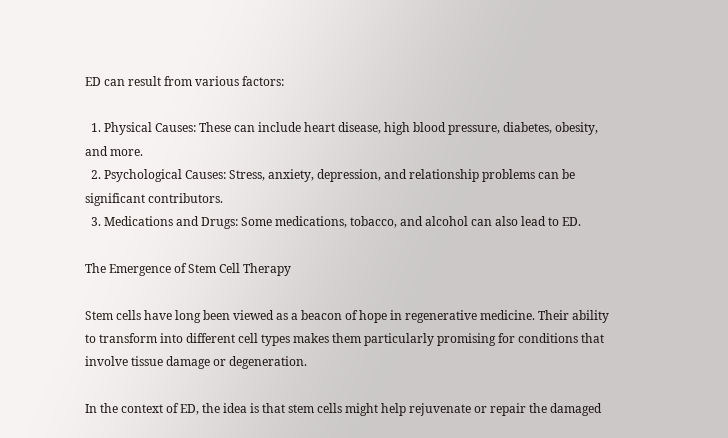ED can result from various factors:

  1. Physical Causes: These can include heart disease, high blood pressure, diabetes, obesity, and more.
  2. Psychological Causes: Stress, anxiety, depression, and relationship problems can be significant contributors.
  3. Medications and Drugs: Some medications, tobacco, and alcohol can also lead to ED.

The Emergence of Stem Cell Therapy

Stem cells have long been viewed as a beacon of hope in regenerative medicine. Their ability to transform into different cell types makes them particularly promising for conditions that involve tissue damage or degeneration.

In the context of ED, the idea is that stem cells might help rejuvenate or repair the damaged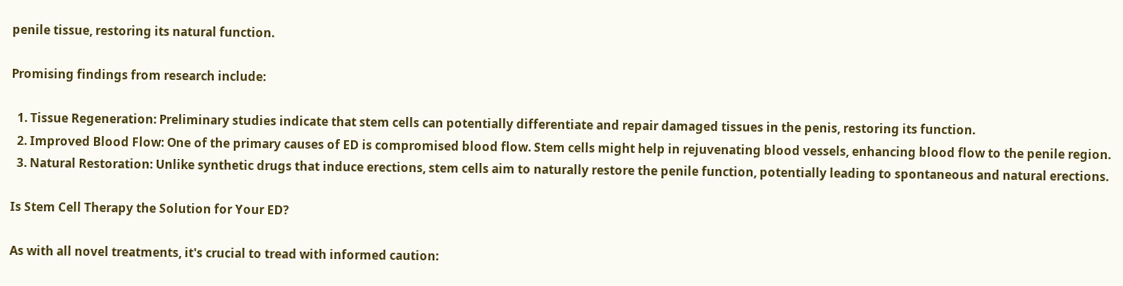penile tissue, restoring its natural function.

Promising findings from research include:

  1. Tissue Regeneration: Preliminary studies indicate that stem cells can potentially differentiate and repair damaged tissues in the penis, restoring its function.
  2. Improved Blood Flow: One of the primary causes of ED is compromised blood flow. Stem cells might help in rejuvenating blood vessels, enhancing blood flow to the penile region.
  3. Natural Restoration: Unlike synthetic drugs that induce erections, stem cells aim to naturally restore the penile function, potentially leading to spontaneous and natural erections.

Is Stem Cell Therapy the Solution for Your ED?

As with all novel treatments, it's crucial to tread with informed caution: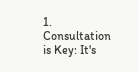1. Consultation is Key: It's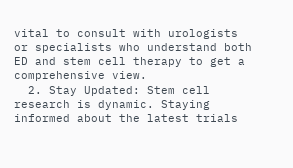vital to consult with urologists or specialists who understand both ED and stem cell therapy to get a comprehensive view.
  2. Stay Updated: Stem cell research is dynamic. Staying informed about the latest trials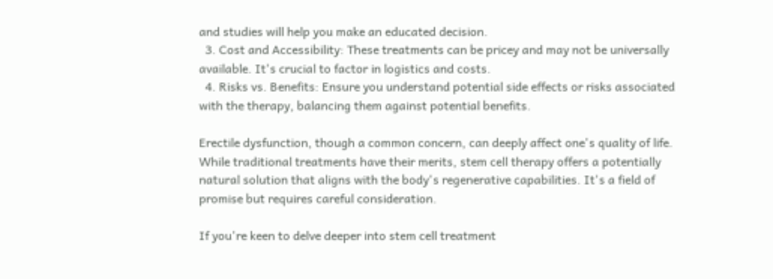and studies will help you make an educated decision.
  3. Cost and Accessibility: These treatments can be pricey and may not be universally available. It's crucial to factor in logistics and costs.
  4. Risks vs. Benefits: Ensure you understand potential side effects or risks associated with the therapy, balancing them against potential benefits.

Erectile dysfunction, though a common concern, can deeply affect one's quality of life. While traditional treatments have their merits, stem cell therapy offers a potentially natural solution that aligns with the body's regenerative capabilities. It's a field of promise but requires careful consideration.

If you're keen to delve deeper into stem cell treatment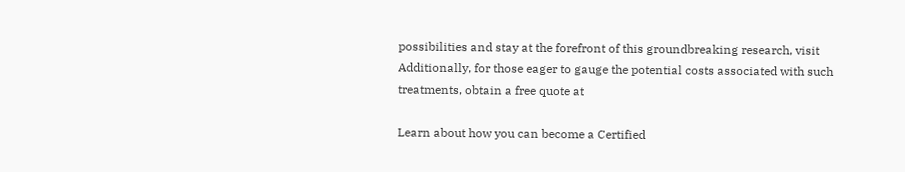possibilities and stay at the forefront of this groundbreaking research, visit Additionally, for those eager to gauge the potential costs associated with such treatments, obtain a free quote at

Learn about how you can become a Certified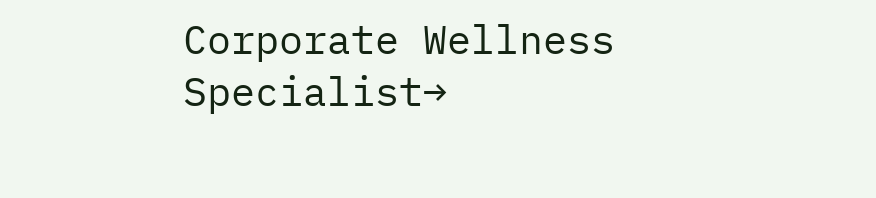Corporate Wellness Specialist→